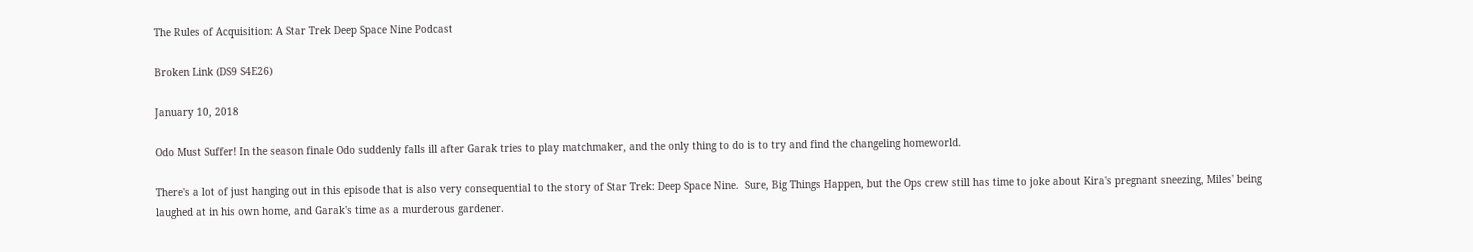The Rules of Acquisition: A Star Trek Deep Space Nine Podcast

Broken Link (DS9 S4E26)

January 10, 2018

Odo Must Suffer! In the season finale Odo suddenly falls ill after Garak tries to play matchmaker, and the only thing to do is to try and find the changeling homeworld.

There's a lot of just hanging out in this episode that is also very consequential to the story of Star Trek: Deep Space Nine.  Sure, Big Things Happen, but the Ops crew still has time to joke about Kira's pregnant sneezing, Miles' being laughed at in his own home, and Garak's time as a murderous gardener.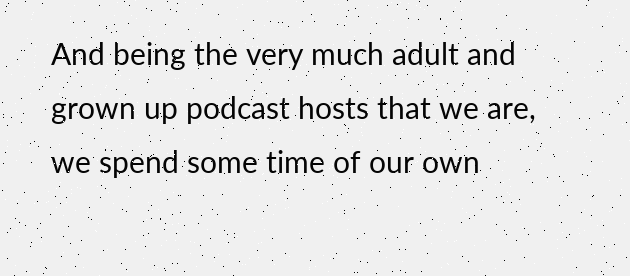And being the very much adult and grown up podcast hosts that we are, we spend some time of our own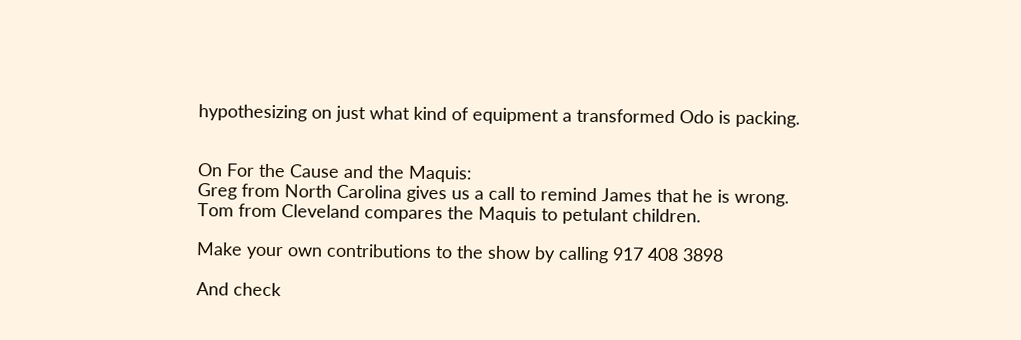hypothesizing on just what kind of equipment a transformed Odo is packing.


On For the Cause and the Maquis:
Greg from North Carolina gives us a call to remind James that he is wrong.
Tom from Cleveland compares the Maquis to petulant children.

Make your own contributions to the show by calling 917 408 3898

And check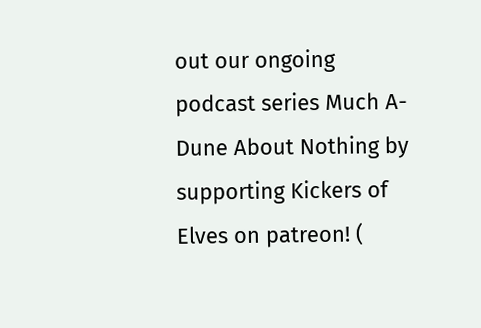out our ongoing podcast series Much A-Dune About Nothing by supporting Kickers of Elves on patreon! (